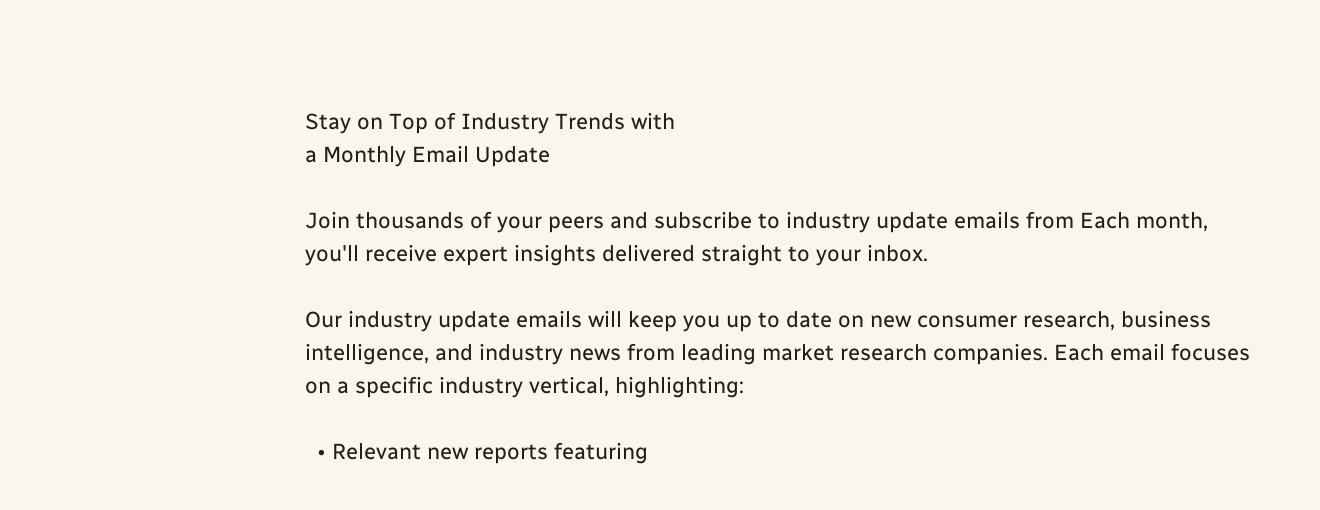Stay on Top of Industry Trends with
a Monthly Email Update

Join thousands of your peers and subscribe to industry update emails from Each month, you'll receive expert insights delivered straight to your inbox.

Our industry update emails will keep you up to date on new consumer research, business intelligence, and industry news from leading market research companies. Each email focuses on a specific industry vertical, highlighting:

  • Relevant new reports featuring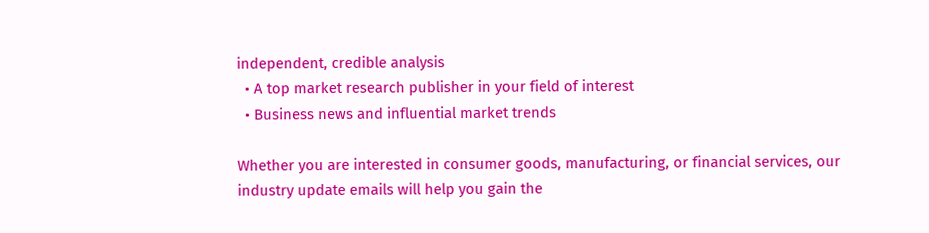independent, credible analysis
  • A top market research publisher in your field of interest
  • Business news and influential market trends

Whether you are interested in consumer goods, manufacturing, or financial services, our industry update emails will help you gain the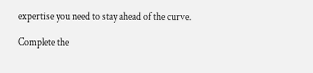expertise you need to stay ahead of the curve.

Complete the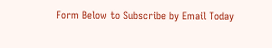Form Below to Subscribe by Email Today